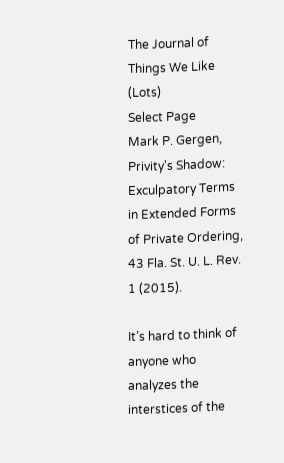The Journal of Things We Like (Lots)
Select Page
Mark P. Gergen, Privity's Shadow: Exculpatory Terms in Extended Forms of Private Ordering, 43 Fla. St. U. L. Rev. 1 (2015).

It’s hard to think of anyone who analyzes the interstices of the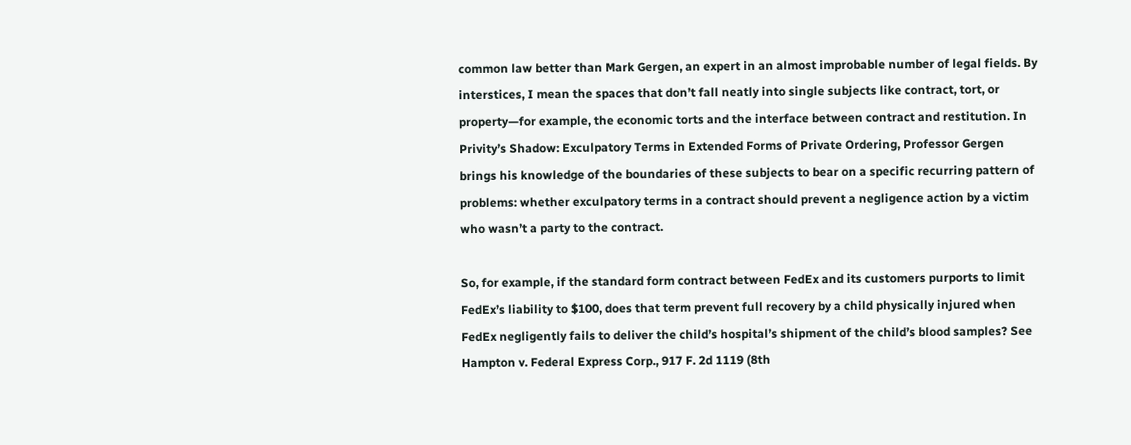common law better than Mark Gergen, an expert in an almost improbable number of legal fields. By interstices, I mean the spaces that don’t fall neatly into single subjects like contract, tort, or property—for example, the economic torts and the interface between contract and restitution. In Privity’s Shadow: Exculpatory Terms in Extended Forms of Private Ordering, Professor Gergen brings his knowledge of the boundaries of these subjects to bear on a specific recurring pattern of problems: whether exculpatory terms in a contract should prevent a negligence action by a victim who wasn’t a party to the contract.

So, for example, if the standard form contract between FedEx and its customers purports to limit FedEx’s liability to $100, does that term prevent full recovery by a child physically injured when FedEx negligently fails to deliver the child’s hospital’s shipment of the child’s blood samples? See Hampton v. Federal Express Corp., 917 F. 2d 1119 (8th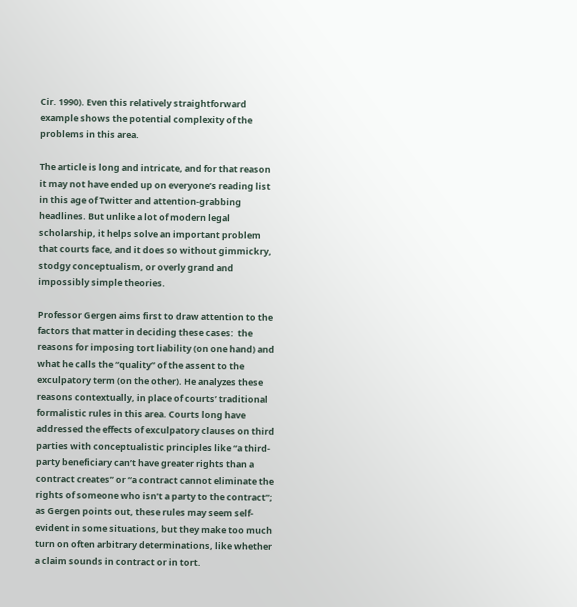Cir. 1990). Even this relatively straightforward example shows the potential complexity of the problems in this area.

The article is long and intricate, and for that reason it may not have ended up on everyone’s reading list in this age of Twitter and attention-grabbing headlines. But unlike a lot of modern legal scholarship, it helps solve an important problem that courts face, and it does so without gimmickry, stodgy conceptualism, or overly grand and impossibly simple theories.

Professor Gergen aims first to draw attention to the factors that matter in deciding these cases:  the reasons for imposing tort liability (on one hand) and what he calls the “quality” of the assent to the exculpatory term (on the other). He analyzes these reasons contextually, in place of courts’ traditional formalistic rules in this area. Courts long have addressed the effects of exculpatory clauses on third parties with conceptualistic principles like “a third-party beneficiary can’t have greater rights than a contract creates” or “a contract cannot eliminate the rights of someone who isn’t a party to the contract”; as Gergen points out, these rules may seem self-evident in some situations, but they make too much turn on often arbitrary determinations, like whether a claim sounds in contract or in tort.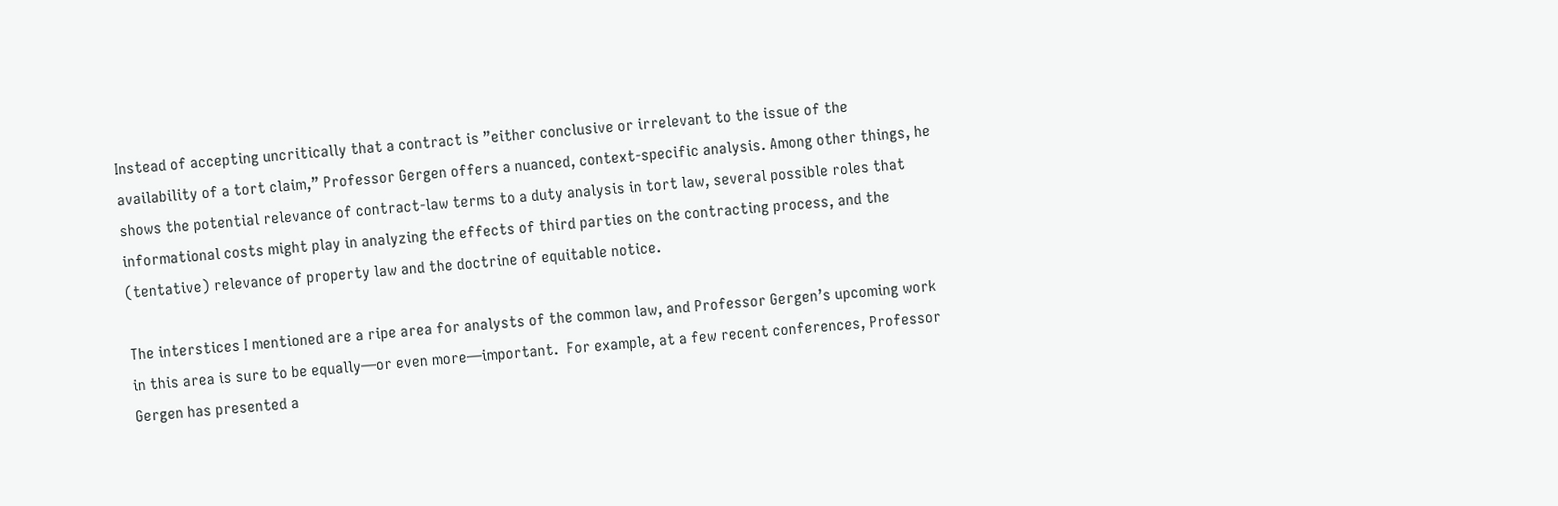Instead of accepting uncritically that a contract is ”either conclusive or irrelevant to the issue of the availability of a tort claim,” Professor Gergen offers a nuanced, context-specific analysis. Among other things, he shows the potential relevance of contract-law terms to a duty analysis in tort law, several possible roles that informational costs might play in analyzing the effects of third parties on the contracting process, and the (tentative) relevance of property law and the doctrine of equitable notice.

The interstices I mentioned are a ripe area for analysts of the common law, and Professor Gergen’s upcoming work in this area is sure to be equally—or even more—important.  For example, at a few recent conferences, Professor Gergen has presented a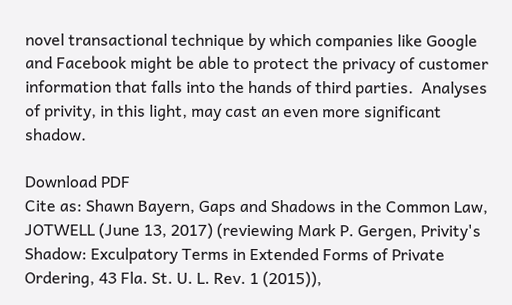novel transactional technique by which companies like Google and Facebook might be able to protect the privacy of customer information that falls into the hands of third parties.  Analyses of privity, in this light, may cast an even more significant shadow.

Download PDF
Cite as: Shawn Bayern, Gaps and Shadows in the Common Law, JOTWELL (June 13, 2017) (reviewing Mark P. Gergen, Privity's Shadow: Exculpatory Terms in Extended Forms of Private Ordering, 43 Fla. St. U. L. Rev. 1 (2015)),